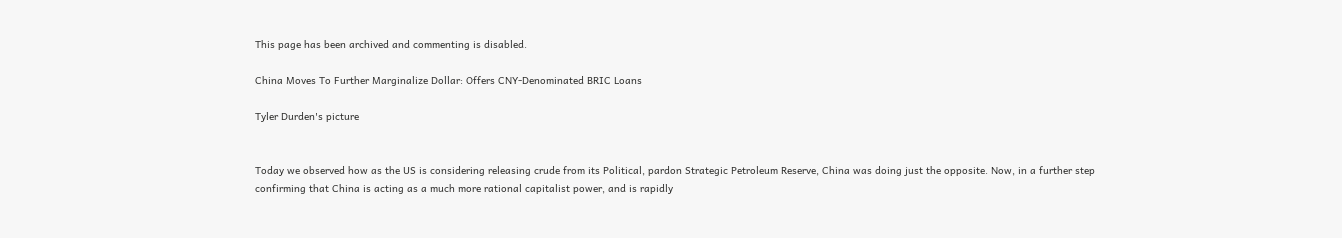This page has been archived and commenting is disabled.

China Moves To Further Marginalize Dollar: Offers CNY-Denominated BRIC Loans

Tyler Durden's picture


Today we observed how as the US is considering releasing crude from its Political, pardon Strategic Petroleum Reserve, China was doing just the opposite. Now, in a further step confirming that China is acting as a much more rational capitalist power, and is rapidly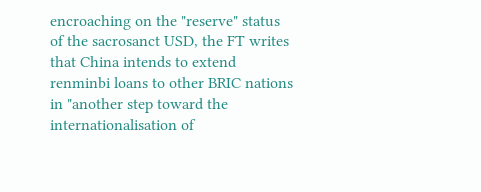encroaching on the "reserve" status of the sacrosanct USD, the FT writes that China intends to extend renminbi loans to other BRIC nations in "another step toward the internationalisation of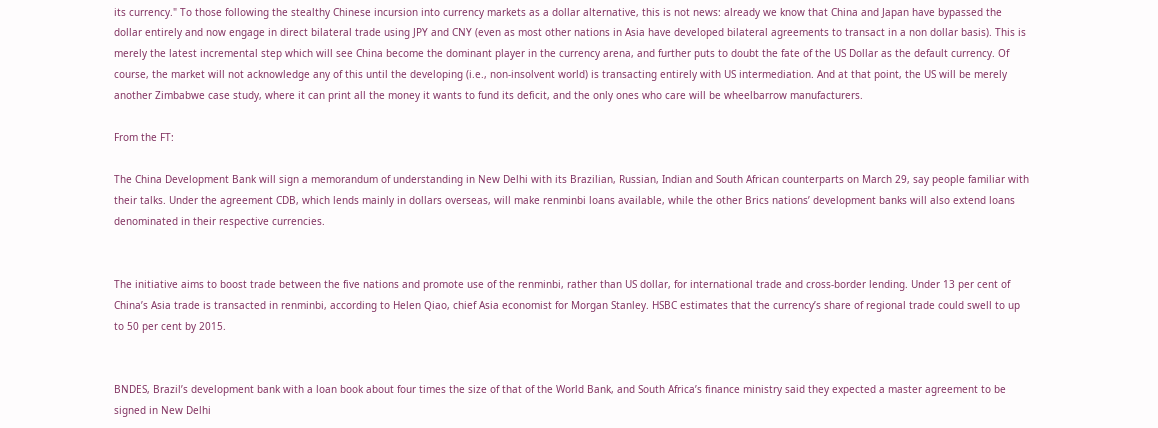its currency." To those following the stealthy Chinese incursion into currency markets as a dollar alternative, this is not news: already we know that China and Japan have bypassed the dollar entirely and now engage in direct bilateral trade using JPY and CNY (even as most other nations in Asia have developed bilateral agreements to transact in a non dollar basis). This is merely the latest incremental step which will see China become the dominant player in the currency arena, and further puts to doubt the fate of the US Dollar as the default currency. Of course, the market will not acknowledge any of this until the developing (i.e., non-insolvent world) is transacting entirely with US intermediation. And at that point, the US will be merely another Zimbabwe case study, where it can print all the money it wants to fund its deficit, and the only ones who care will be wheelbarrow manufacturers.

From the FT:

The China Development Bank will sign a memorandum of understanding in New Delhi with its Brazilian, Russian, Indian and South African counterparts on March 29, say people familiar with their talks. Under the agreement CDB, which lends mainly in dollars overseas, will make renminbi loans available, while the other Brics nations’ development banks will also extend loans denominated in their respective currencies.


The initiative aims to boost trade between the five nations and promote use of the renminbi, rather than US dollar, for international trade and cross-border lending. Under 13 per cent of China’s Asia trade is transacted in renminbi, according to Helen Qiao, chief Asia economist for Morgan Stanley. HSBC estimates that the currency’s share of regional trade could swell to up to 50 per cent by 2015.


BNDES, Brazil’s development bank with a loan book about four times the size of that of the World Bank, and South Africa’s finance ministry said they expected a master agreement to be signed in New Delhi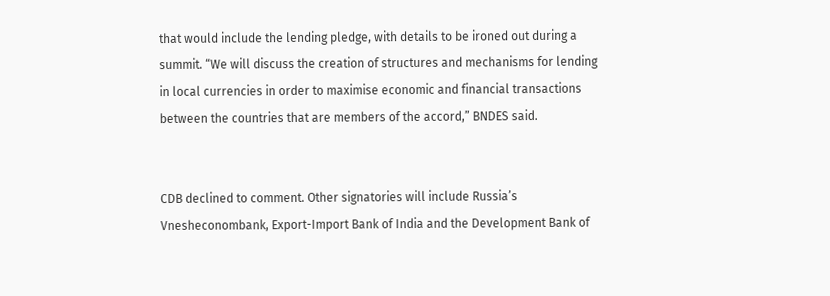that would include the lending pledge, with details to be ironed out during a summit. “We will discuss the creation of structures and mechanisms for lending in local currencies in order to maximise economic and financial transactions between the countries that are members of the accord,” BNDES said.


CDB declined to comment. Other signatories will include Russia’s Vnesheconombank, Export-Import Bank of India and the Development Bank of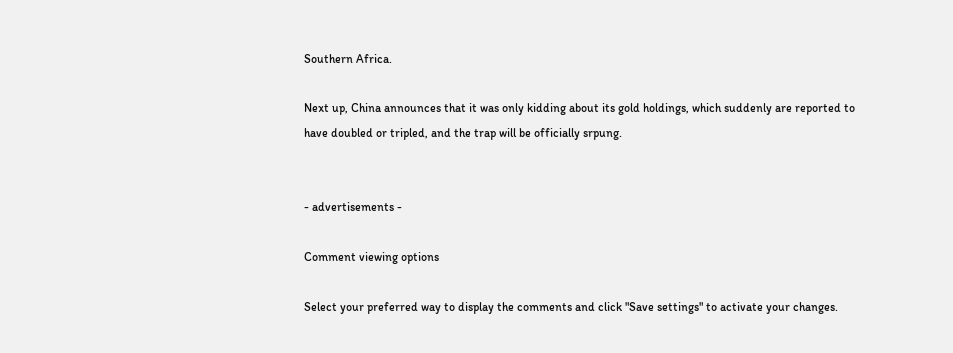Southern Africa.

Next up, China announces that it was only kidding about its gold holdings, which suddenly are reported to have doubled or tripled, and the trap will be officially srpung.


- advertisements -

Comment viewing options

Select your preferred way to display the comments and click "Save settings" to activate your changes.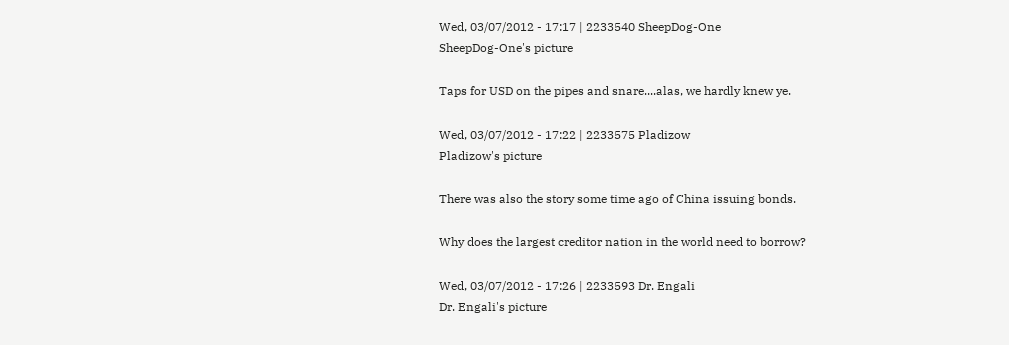Wed, 03/07/2012 - 17:17 | 2233540 SheepDog-One
SheepDog-One's picture

Taps for USD on the pipes and snare....alas, we hardly knew ye.

Wed, 03/07/2012 - 17:22 | 2233575 Pladizow
Pladizow's picture

There was also the story some time ago of China issuing bonds.

Why does the largest creditor nation in the world need to borrow?

Wed, 03/07/2012 - 17:26 | 2233593 Dr. Engali
Dr. Engali's picture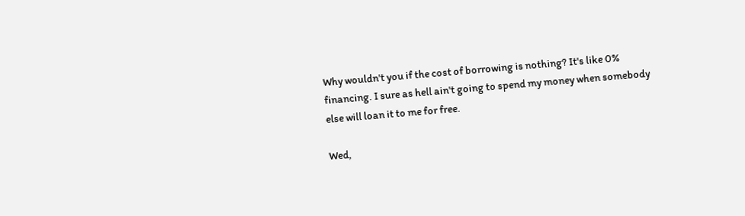Why wouldn't you if the cost of borrowing is nothing? It's like 0% financing. I sure as hell ain't going to spend my money when somebody else will loan it to me for free.

Wed,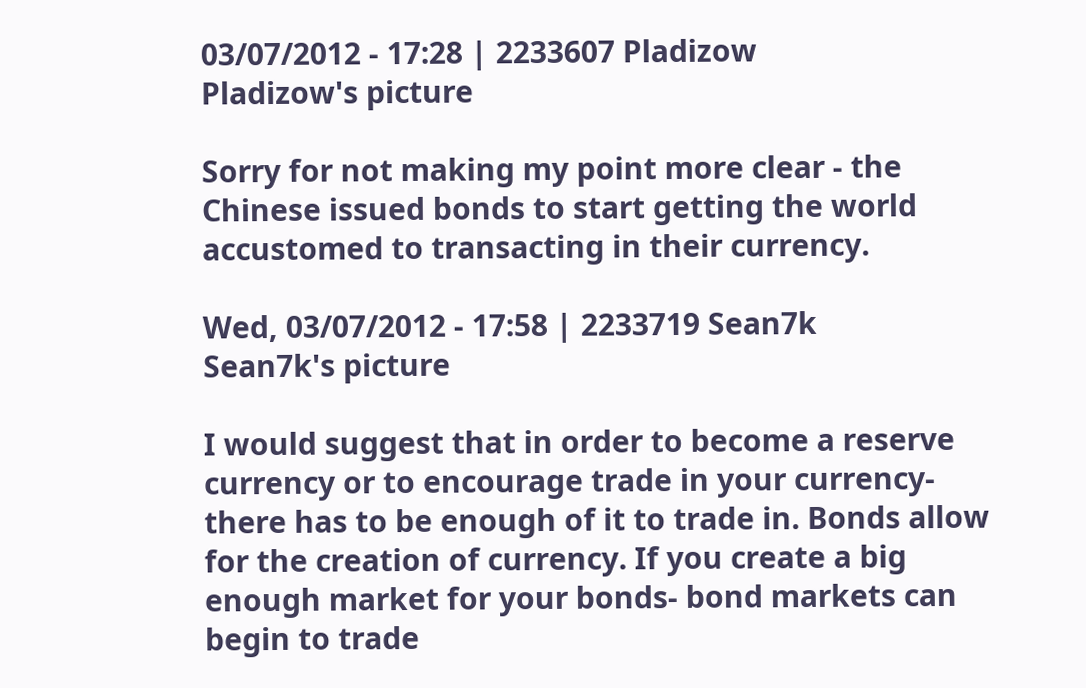03/07/2012 - 17:28 | 2233607 Pladizow
Pladizow's picture

Sorry for not making my point more clear - the Chinese issued bonds to start getting the world accustomed to transacting in their currency.

Wed, 03/07/2012 - 17:58 | 2233719 Sean7k
Sean7k's picture

I would suggest that in order to become a reserve currency or to encourage trade in your currency- there has to be enough of it to trade in. Bonds allow for the creation of currency. If you create a big enough market for your bonds- bond markets can begin to trade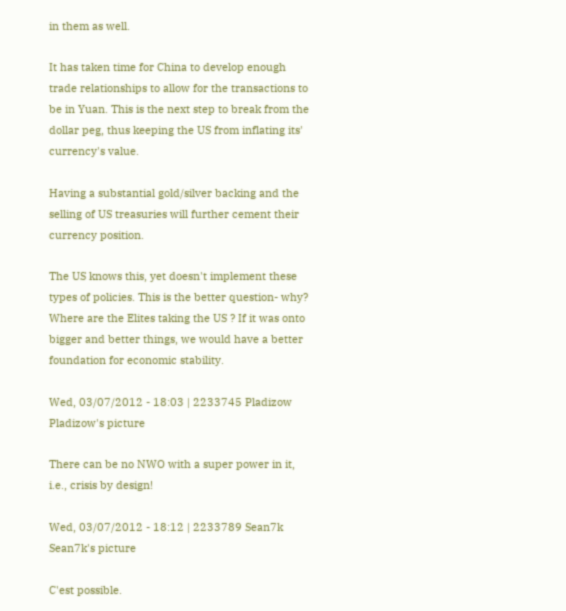in them as well.

It has taken time for China to develop enough trade relationships to allow for the transactions to be in Yuan. This is the next step to break from the dollar peg, thus keeping the US from inflating its' currency's value.

Having a substantial gold/silver backing and the selling of US treasuries will further cement their currency position.

The US knows this, yet doesn't implement these types of policies. This is the better question- why? Where are the Elites taking the US ? If it was onto bigger and better things, we would have a better foundation for economic stability.

Wed, 03/07/2012 - 18:03 | 2233745 Pladizow
Pladizow's picture

There can be no NWO with a super power in it, i.e., crisis by design!

Wed, 03/07/2012 - 18:12 | 2233789 Sean7k
Sean7k's picture

C'est possible.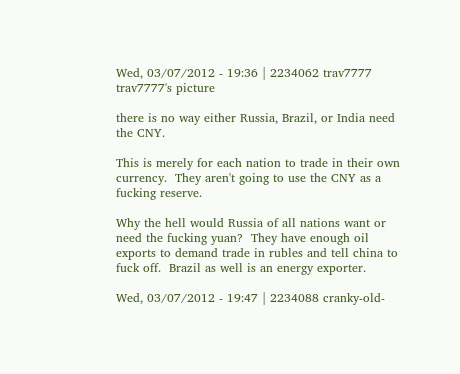Wed, 03/07/2012 - 19:36 | 2234062 trav7777
trav7777's picture

there is no way either Russia, Brazil, or India need the CNY.

This is merely for each nation to trade in their own currency.  They aren't going to use the CNY as a fucking reserve.

Why the hell would Russia of all nations want or need the fucking yuan?  They have enough oil exports to demand trade in rubles and tell china to fuck off.  Brazil as well is an energy exporter.

Wed, 03/07/2012 - 19:47 | 2234088 cranky-old-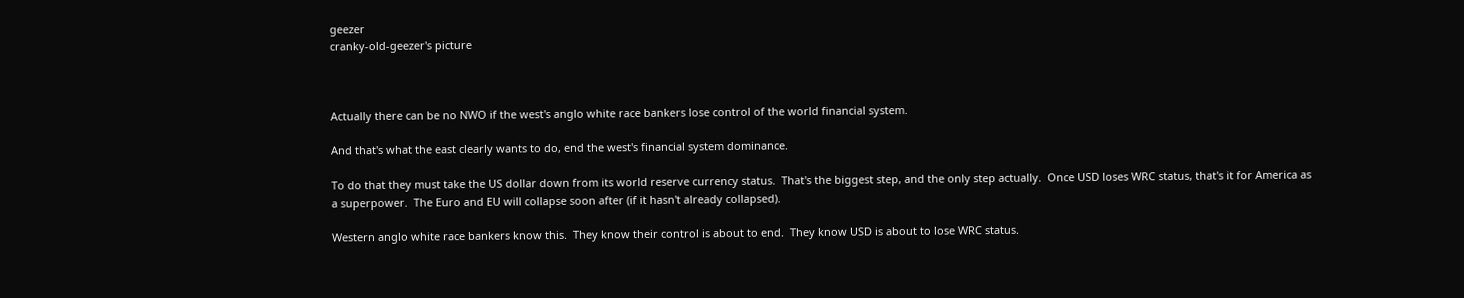geezer
cranky-old-geezer's picture



Actually there can be no NWO if the west's anglo white race bankers lose control of the world financial system.

And that's what the east clearly wants to do, end the west's financial system dominance.

To do that they must take the US dollar down from its world reserve currency status.  That's the biggest step, and the only step actually.  Once USD loses WRC status, that's it for America as a superpower.  The Euro and EU will collapse soon after (if it hasn't already collapsed).

Western anglo white race bankers know this.  They know their control is about to end.  They know USD is about to lose WRC status.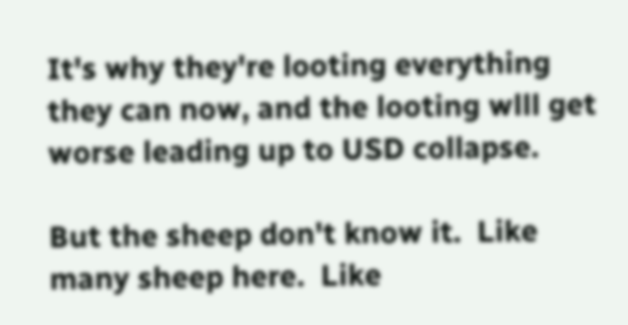It's why they're looting everything they can now, and the looting wlll get worse leading up to USD collapse.

But the sheep don't know it.  Like many sheep here.  Like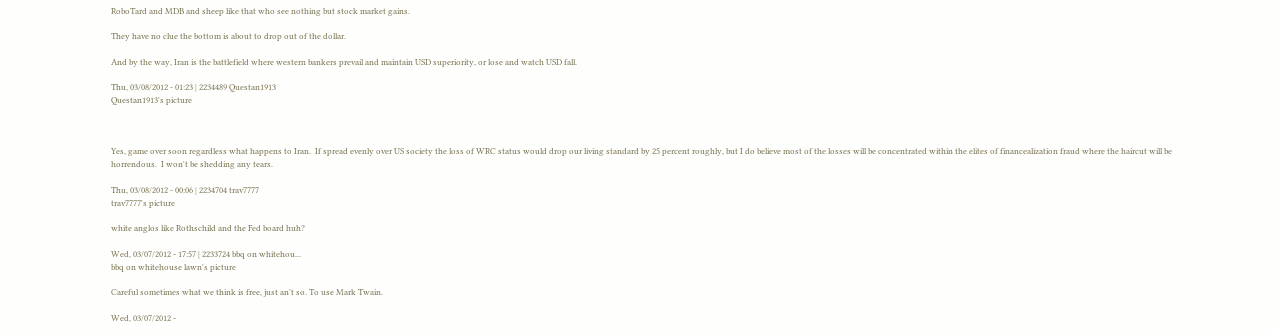RoboTard and MDB and sheep like that who see nothing but stock market gains.

They have no clue the bottom is about to drop out of the dollar.

And by the way, Iran is the battlefield where western bankers prevail and maintain USD superiority, or lose and watch USD fall.

Thu, 03/08/2012 - 01:23 | 2234489 Questan1913
Questan1913's picture



Yes, game over soon regardless what happens to Iran.  If spread evenly over US society the loss of WRC status would drop our living standard by 25 percent roughly, but I do believe most of the losses will be concentrated within the elites of financealization fraud where the haircut will be horrendous.  I won't be shedding any tears.

Thu, 03/08/2012 - 00:06 | 2234704 trav7777
trav7777's picture

white anglos like Rothschild and the Fed board huh?

Wed, 03/07/2012 - 17:57 | 2233724 bbq on whitehou...
bbq on whitehouse lawn's picture

Careful sometimes what we think is free, just an't so. To use Mark Twain.

Wed, 03/07/2012 -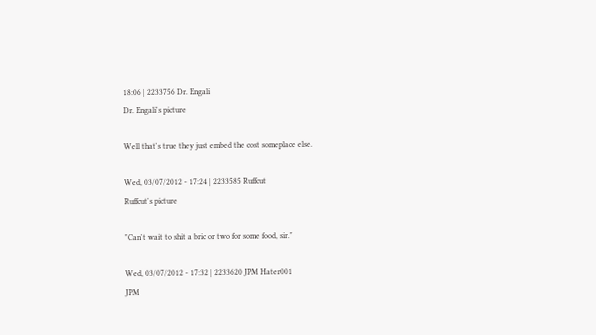18:06 | 2233756 Dr. Engali
Dr. Engali's picture

Well that's true they just embed the cost someplace else.

Wed, 03/07/2012 - 17:24 | 2233585 Ruffcut
Ruffcut's picture

"Can't wait to shit a bric or two for some food, sir."

Wed, 03/07/2012 - 17:32 | 2233620 JPM Hater001
JPM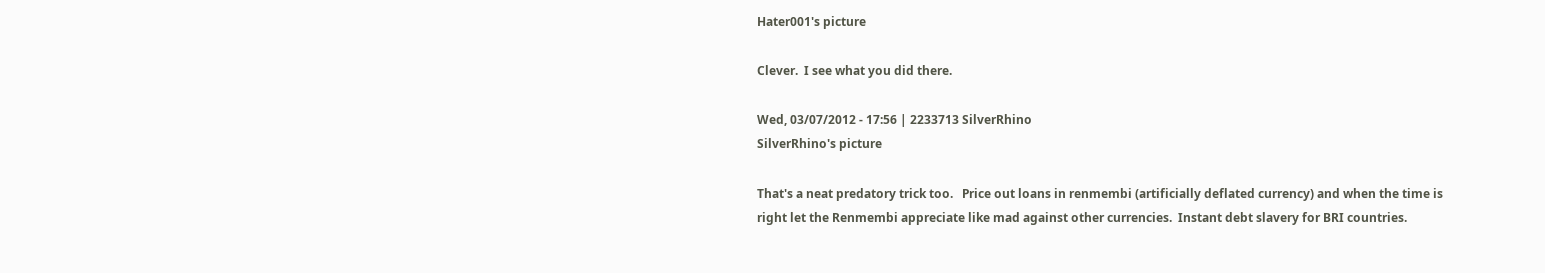Hater001's picture

Clever.  I see what you did there.

Wed, 03/07/2012 - 17:56 | 2233713 SilverRhino
SilverRhino's picture

That's a neat predatory trick too.   Price out loans in renmembi (artificially deflated currency) and when the time is right let the Renmembi appreciate like mad against other currencies.  Instant debt slavery for BRI countries.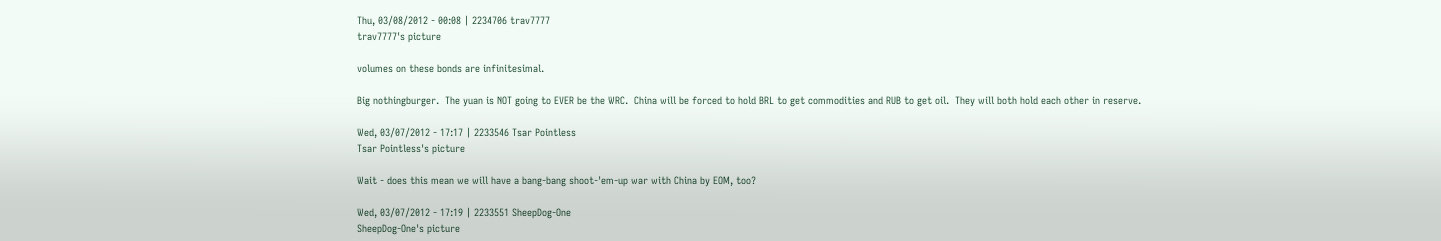Thu, 03/08/2012 - 00:08 | 2234706 trav7777
trav7777's picture

volumes on these bonds are infinitesimal.

Big nothingburger.  The yuan is NOT going to EVER be the WRC.  China will be forced to hold BRL to get commodities and RUB to get oil.  They will both hold each other in reserve.

Wed, 03/07/2012 - 17:17 | 2233546 Tsar Pointless
Tsar Pointless's picture

Wait - does this mean we will have a bang-bang shoot-'em-up war with China by EOM, too?

Wed, 03/07/2012 - 17:19 | 2233551 SheepDog-One
SheepDog-One's picture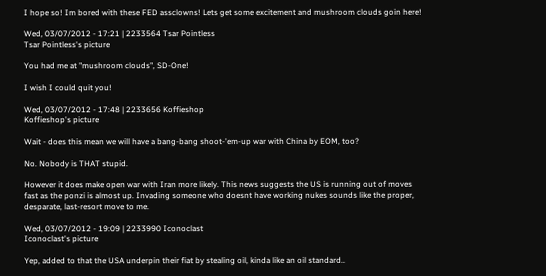I hope so! Im bored with these FED assclowns! Lets get some excitement and mushroom clouds goin here!

Wed, 03/07/2012 - 17:21 | 2233564 Tsar Pointless
Tsar Pointless's picture

You had me at "mushroom clouds", SD-One!

I wish I could quit you!

Wed, 03/07/2012 - 17:48 | 2233656 Koffieshop
Koffieshop's picture

Wait - does this mean we will have a bang-bang shoot-'em-up war with China by EOM, too?

No. Nobody is THAT stupid.

However it does make open war with Iran more likely. This news suggests the US is running out of moves fast as the ponzi is almost up. Invading someone who doesnt have working nukes sounds like the proper, desparate, last-resort move to me.

Wed, 03/07/2012 - 19:09 | 2233990 Iconoclast
Iconoclast's picture

Yep, added to that the USA underpin their fiat by stealing oil, kinda like an oil standard..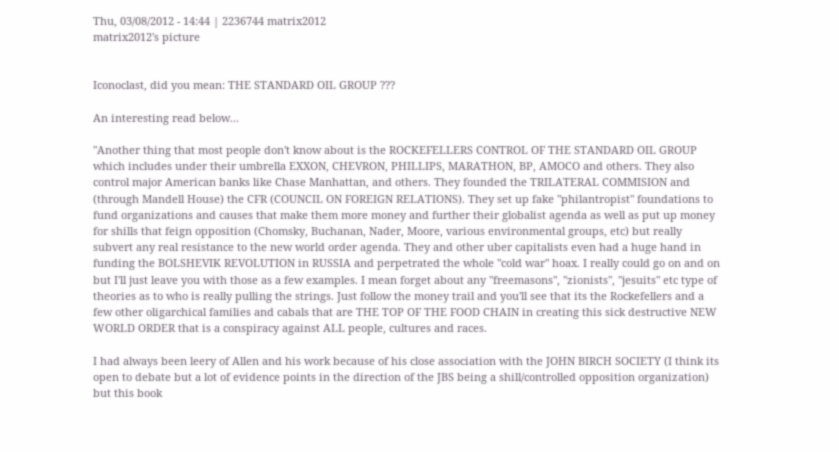Thu, 03/08/2012 - 14:44 | 2236744 matrix2012
matrix2012's picture


Iconoclast, did you mean: THE STANDARD OIL GROUP ???

An interesting read below...

"Another thing that most people don't know about is the ROCKEFELLERS CONTROL OF THE STANDARD OIL GROUP which includes under their umbrella EXXON, CHEVRON, PHILLIPS, MARATHON, BP, AMOCO and others. They also control major American banks like Chase Manhattan, and others. They founded the TRILATERAL COMMISION and (through Mandell House) the CFR (COUNCIL ON FOREIGN RELATIONS). They set up fake "philantropist" foundations to fund organizations and causes that make them more money and further their globalist agenda as well as put up money for shills that feign opposition (Chomsky, Buchanan, Nader, Moore, various environmental groups, etc) but really subvert any real resistance to the new world order agenda. They and other uber capitalists even had a huge hand in funding the BOLSHEVIK REVOLUTION in RUSSIA and perpetrated the whole "cold war" hoax. I really could go on and on but I'll just leave you with those as a few examples. I mean forget about any "freemasons", "zionists", "jesuits" etc type of theories as to who is really pulling the strings. Just follow the money trail and you'll see that its the Rockefellers and a few other oligarchical families and cabals that are THE TOP OF THE FOOD CHAIN in creating this sick destructive NEW WORLD ORDER that is a conspiracy against ALL people, cultures and races.

I had always been leery of Allen and his work because of his close association with the JOHN BIRCH SOCIETY (I think its open to debate but a lot of evidence points in the direction of the JBS being a shill/controlled opposition organization) but this book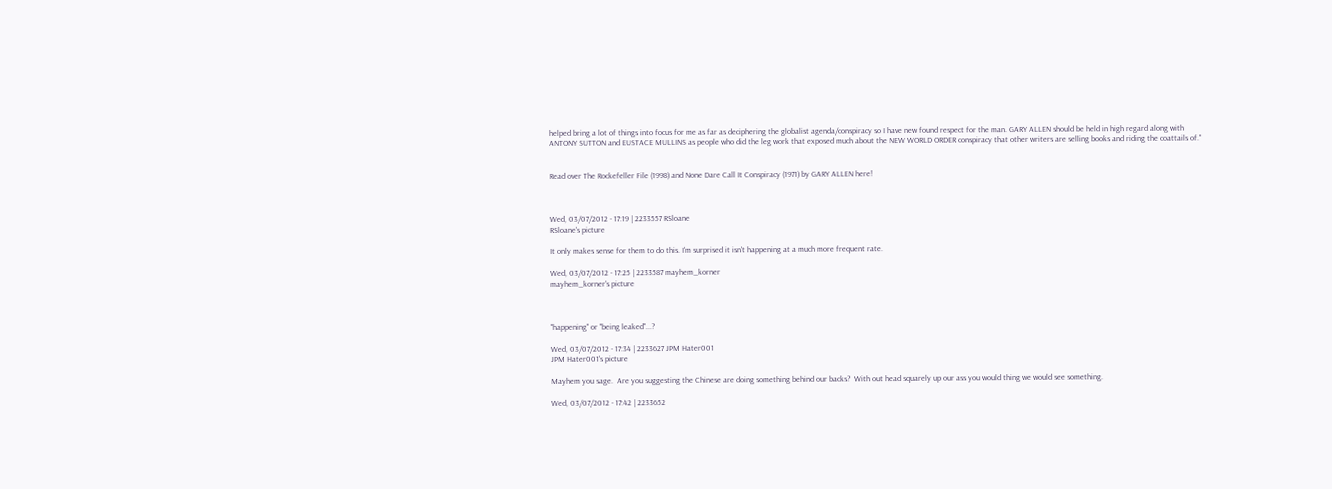helped bring a lot of things into focus for me as far as deciphering the globalist agenda/conspiracy so I have new found respect for the man. GARY ALLEN should be held in high regard along with ANTONY SUTTON and EUSTACE MULLINS as people who did the leg work that exposed much about the NEW WORLD ORDER conspiracy that other writers are selling books and riding the coattails of."


Read over The Rockefeller File (1998) and None Dare Call It Conspiracy (1971) by GARY ALLEN here!



Wed, 03/07/2012 - 17:19 | 2233557 RSloane
RSloane's picture

It only makes sense for them to do this. I'm surprised it isn't happening at a much more frequent rate.

Wed, 03/07/2012 - 17:25 | 2233587 mayhem_korner
mayhem_korner's picture



"happening" or "being leaked"...?

Wed, 03/07/2012 - 17:34 | 2233627 JPM Hater001
JPM Hater001's picture

Mayhem you sage.  Are you suggesting the Chinese are doing something behind our backs?  With out head squarely up our ass you would thing we would see something.

Wed, 03/07/2012 - 17:42 | 2233652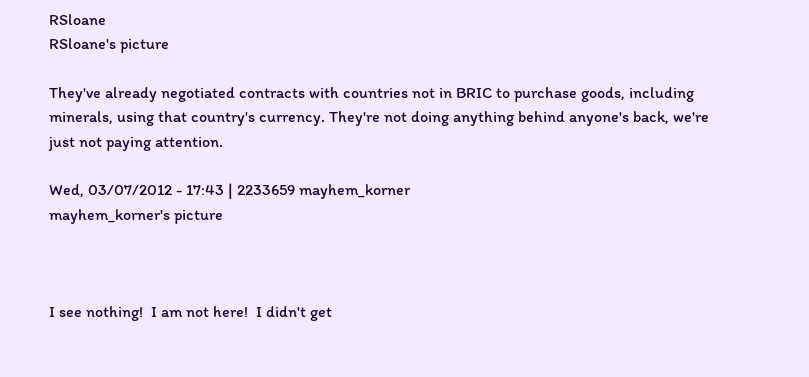RSloane
RSloane's picture

They've already negotiated contracts with countries not in BRIC to purchase goods, including minerals, using that country's currency. They're not doing anything behind anyone's back, we're just not paying attention.

Wed, 03/07/2012 - 17:43 | 2233659 mayhem_korner
mayhem_korner's picture



I see nothing!  I am not here!  I didn't get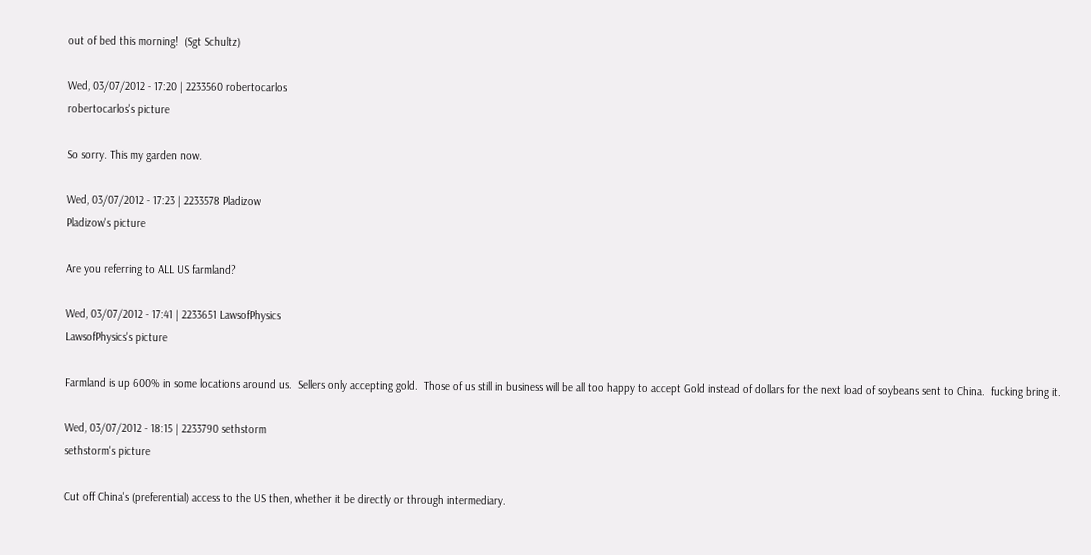out of bed this morning!  (Sgt Schultz)

Wed, 03/07/2012 - 17:20 | 2233560 robertocarlos
robertocarlos's picture

So sorry. This my garden now.

Wed, 03/07/2012 - 17:23 | 2233578 Pladizow
Pladizow's picture

Are you referring to ALL US farmland?

Wed, 03/07/2012 - 17:41 | 2233651 LawsofPhysics
LawsofPhysics's picture

Farmland is up 600% in some locations around us.  Sellers only accepting gold.  Those of us still in business will be all too happy to accept Gold instead of dollars for the next load of soybeans sent to China.  fucking bring it.

Wed, 03/07/2012 - 18:15 | 2233790 sethstorm
sethstorm's picture

Cut off China's (preferential) access to the US then, whether it be directly or through intermediary.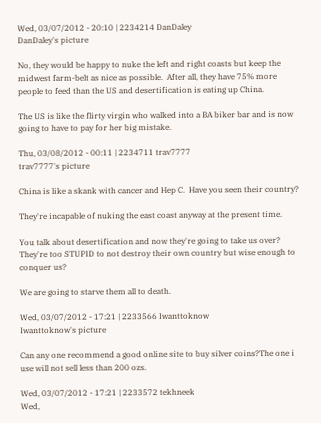Wed, 03/07/2012 - 20:10 | 2234214 DanDaley
DanDaley's picture

No, they would be happy to nuke the left and right coasts but keep the midwest farm-belt as nice as possible.  After all, they have 75% more people to feed than the US and desertification is eating up China.

The US is like the flirty virgin who walked into a BA biker bar and is now going to have to pay for her big mistake.

Thu, 03/08/2012 - 00:11 | 2234711 trav7777
trav7777's picture

China is like a skank with cancer and Hep C.  Have you seen their country?

They're incapable of nuking the east coast anyway at the present time.

You talk about desertification and now they're going to take us over?  They're too STUPID to not destroy their own country but wise enough to conquer us?

We are going to starve them all to death.

Wed, 03/07/2012 - 17:21 | 2233566 Iwanttoknow
Iwanttoknow's picture

Can any one recommend a good online site to buy silver coins?The one i use will not sell less than 200 ozs.

Wed, 03/07/2012 - 17:21 | 2233572 tekhneek
Wed,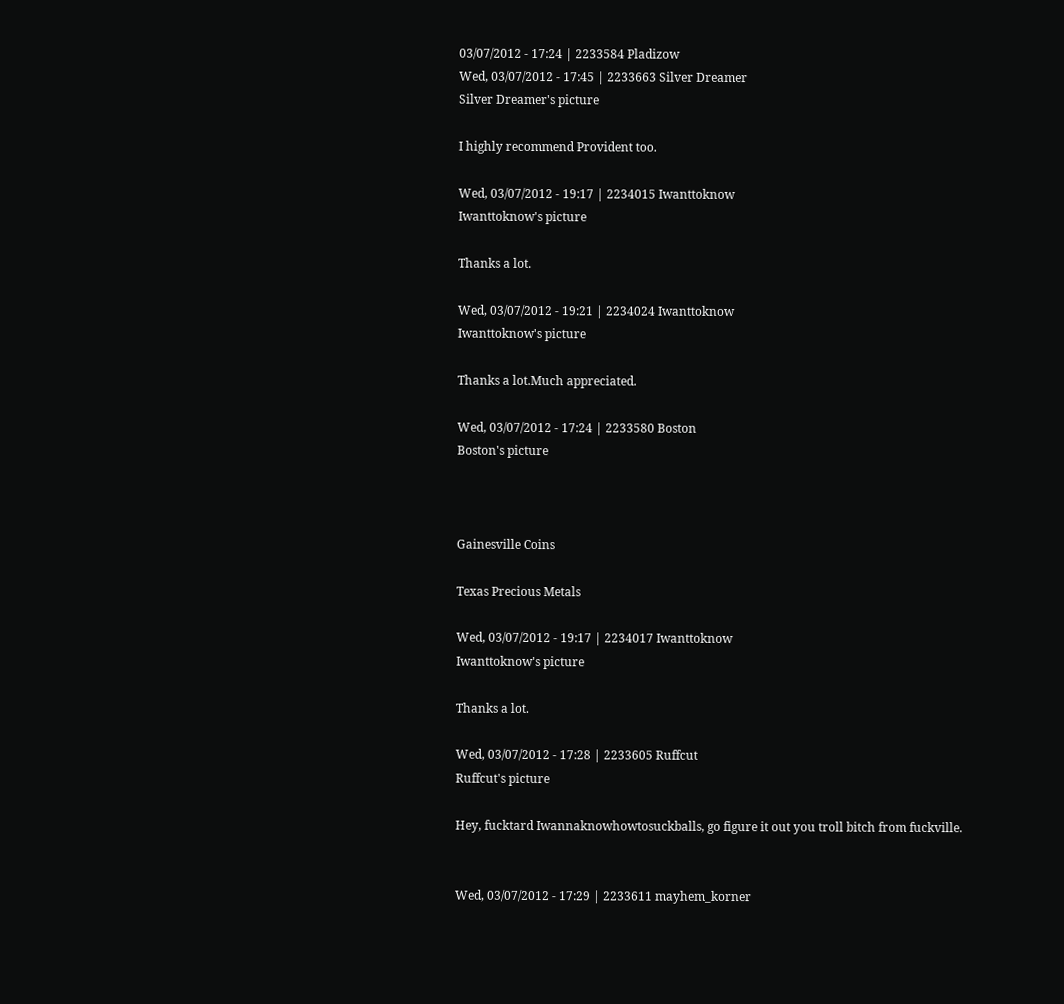03/07/2012 - 17:24 | 2233584 Pladizow
Wed, 03/07/2012 - 17:45 | 2233663 Silver Dreamer
Silver Dreamer's picture

I highly recommend Provident too.

Wed, 03/07/2012 - 19:17 | 2234015 Iwanttoknow
Iwanttoknow's picture

Thanks a lot.

Wed, 03/07/2012 - 19:21 | 2234024 Iwanttoknow
Iwanttoknow's picture

Thanks a lot.Much appreciated.

Wed, 03/07/2012 - 17:24 | 2233580 Boston
Boston's picture



Gainesville Coins

Texas Precious Metals

Wed, 03/07/2012 - 19:17 | 2234017 Iwanttoknow
Iwanttoknow's picture

Thanks a lot.

Wed, 03/07/2012 - 17:28 | 2233605 Ruffcut
Ruffcut's picture

Hey, fucktard Iwannaknowhowtosuckballs, go figure it out you troll bitch from fuckville.


Wed, 03/07/2012 - 17:29 | 2233611 mayhem_korner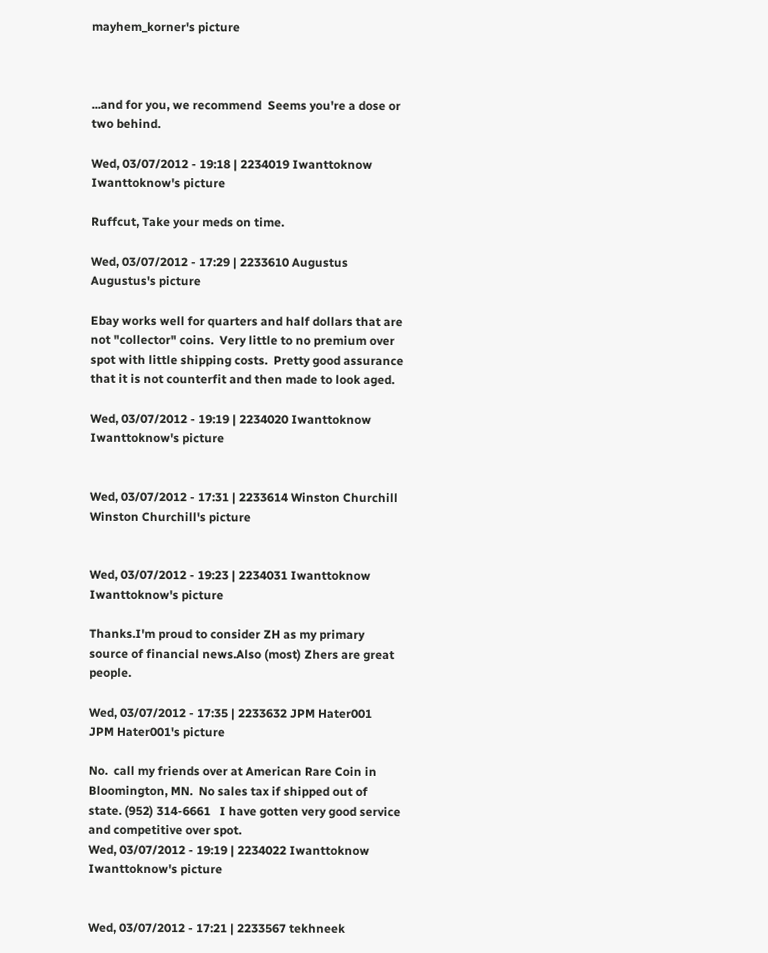mayhem_korner's picture



...and for you, we recommend  Seems you're a dose or two behind.

Wed, 03/07/2012 - 19:18 | 2234019 Iwanttoknow
Iwanttoknow's picture

Ruffcut, Take your meds on time.

Wed, 03/07/2012 - 17:29 | 2233610 Augustus
Augustus's picture

Ebay works well for quarters and half dollars that are not "collector" coins.  Very little to no premium over spot with little shipping costs.  Pretty good assurance that it is not counterfit and then made to look aged.

Wed, 03/07/2012 - 19:19 | 2234020 Iwanttoknow
Iwanttoknow's picture


Wed, 03/07/2012 - 17:31 | 2233614 Winston Churchill
Winston Churchill's picture


Wed, 03/07/2012 - 19:23 | 2234031 Iwanttoknow
Iwanttoknow's picture

Thanks.I'm proud to consider ZH as my primary source of financial news.Also (most) Zhers are great people.

Wed, 03/07/2012 - 17:35 | 2233632 JPM Hater001
JPM Hater001's picture

No.  call my friends over at American Rare Coin in Bloomington, MN.  No sales tax if shipped out of state. (952) 314-6661   I have gotten very good service and competitive over spot.
Wed, 03/07/2012 - 19:19 | 2234022 Iwanttoknow
Iwanttoknow's picture


Wed, 03/07/2012 - 17:21 | 2233567 tekhneek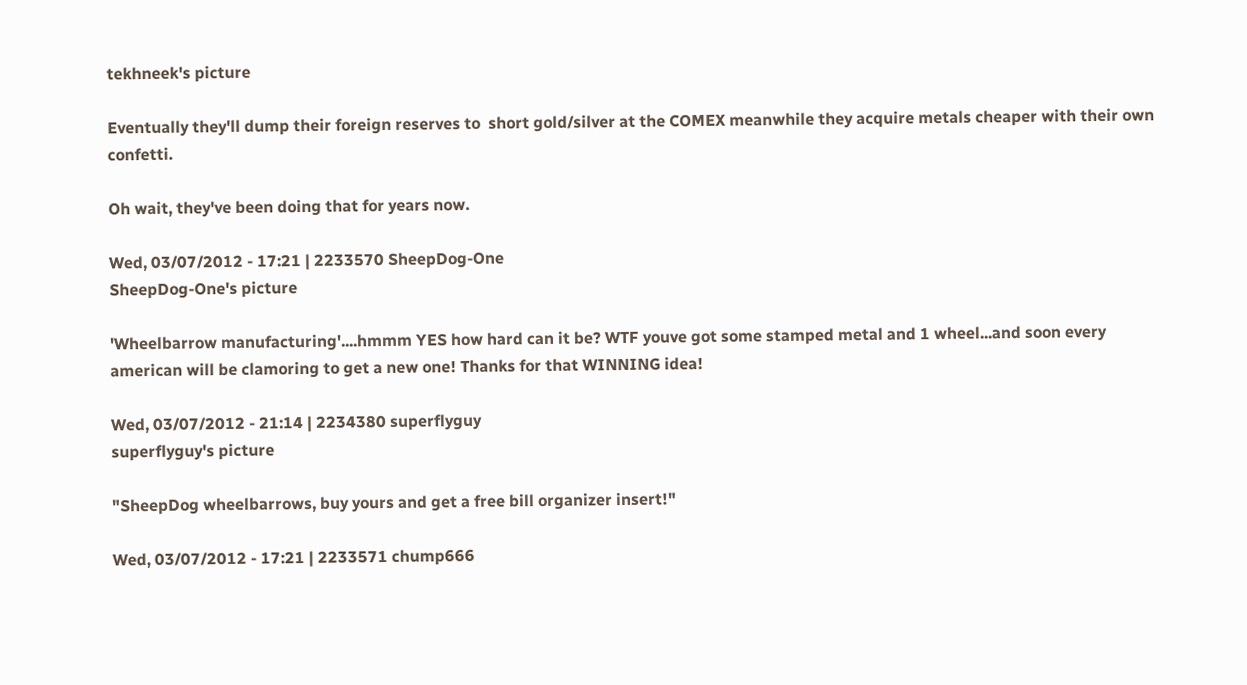tekhneek's picture

Eventually they'll dump their foreign reserves to  short gold/silver at the COMEX meanwhile they acquire metals cheaper with their own confetti.

Oh wait, they've been doing that for years now.

Wed, 03/07/2012 - 17:21 | 2233570 SheepDog-One
SheepDog-One's picture

'Wheelbarrow manufacturing'....hmmm YES how hard can it be? WTF youve got some stamped metal and 1 wheel...and soon every american will be clamoring to get a new one! Thanks for that WINNING idea!

Wed, 03/07/2012 - 21:14 | 2234380 superflyguy
superflyguy's picture

"SheepDog wheelbarrows, buy yours and get a free bill organizer insert!"

Wed, 03/07/2012 - 17:21 | 2233571 chump666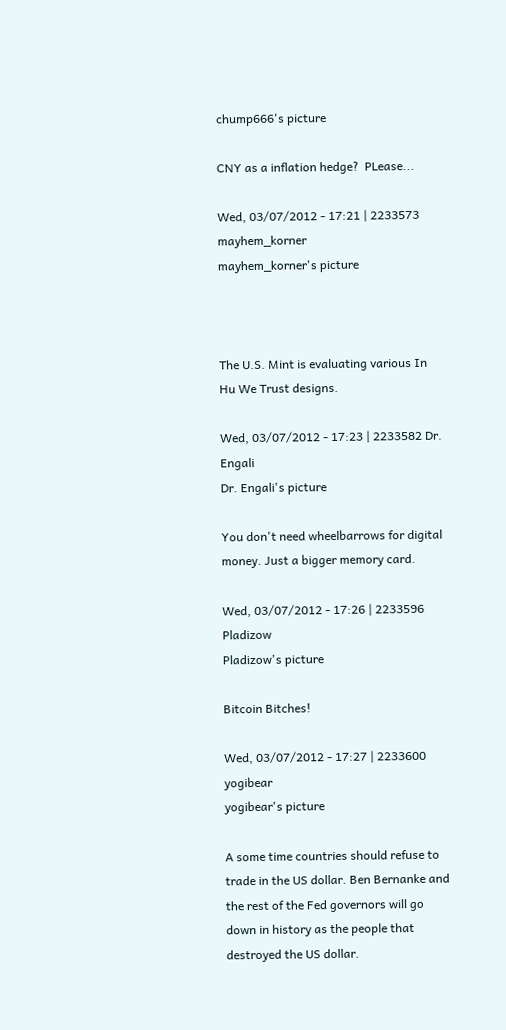chump666's picture

CNY as a inflation hedge?  PLease...

Wed, 03/07/2012 - 17:21 | 2233573 mayhem_korner
mayhem_korner's picture



The U.S. Mint is evaluating various In Hu We Trust designs.

Wed, 03/07/2012 - 17:23 | 2233582 Dr. Engali
Dr. Engali's picture

You don't need wheelbarrows for digital money. Just a bigger memory card.

Wed, 03/07/2012 - 17:26 | 2233596 Pladizow
Pladizow's picture

Bitcoin Bitches!

Wed, 03/07/2012 - 17:27 | 2233600 yogibear
yogibear's picture

A some time countries should refuse to trade in the US dollar. Ben Bernanke and the rest of the Fed governors will go down in history as the people that destroyed the US dollar.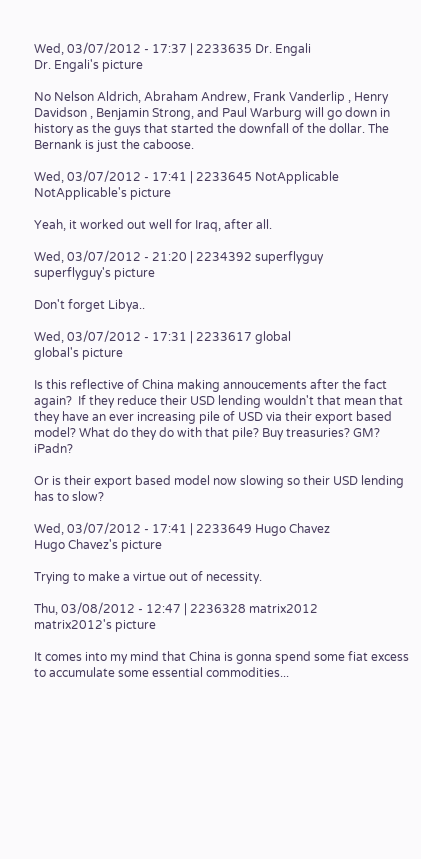Wed, 03/07/2012 - 17:37 | 2233635 Dr. Engali
Dr. Engali's picture

No Nelson Aldrich, Abraham Andrew, Frank Vanderlip , Henry Davidson , Benjamin Strong, and Paul Warburg will go down in history as the guys that started the downfall of the dollar. The Bernank is just the caboose.

Wed, 03/07/2012 - 17:41 | 2233645 NotApplicable
NotApplicable's picture

Yeah, it worked out well for Iraq, after all.

Wed, 03/07/2012 - 21:20 | 2234392 superflyguy
superflyguy's picture

Don't forget Libya..

Wed, 03/07/2012 - 17:31 | 2233617 global
global's picture

Is this reflective of China making annoucements after the fact again?  If they reduce their USD lending wouldn't that mean that they have an ever increasing pile of USD via their export based model? What do they do with that pile? Buy treasuries? GM? iPadn?

Or is their export based model now slowing so their USD lending has to slow?

Wed, 03/07/2012 - 17:41 | 2233649 Hugo Chavez
Hugo Chavez's picture

Trying to make a virtue out of necessity.

Thu, 03/08/2012 - 12:47 | 2236328 matrix2012
matrix2012's picture

It comes into my mind that China is gonna spend some fiat excess to accumulate some essential commodities...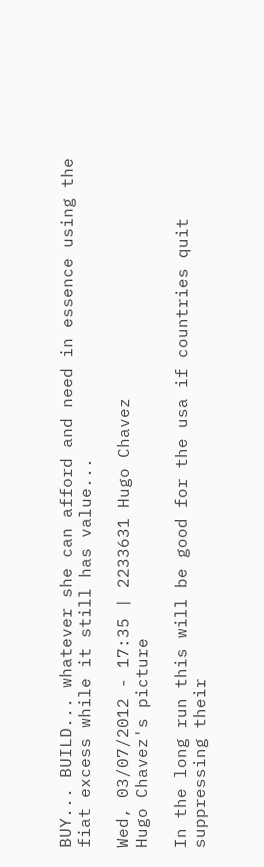BUY... BUILD... whatever she can afford and need in essence using the fiat excess while it still has value...

Wed, 03/07/2012 - 17:35 | 2233631 Hugo Chavez
Hugo Chavez's picture

In the long run this will be good for the usa if countries quit suppressing their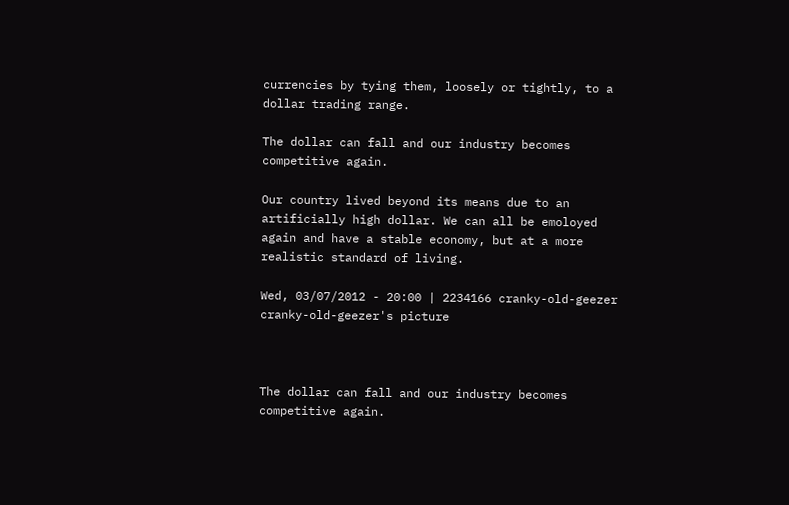currencies by tying them, loosely or tightly, to a dollar trading range.

The dollar can fall and our industry becomes competitive again.

Our country lived beyond its means due to an artificially high dollar. We can all be emoloyed again and have a stable economy, but at a more realistic standard of living.

Wed, 03/07/2012 - 20:00 | 2234166 cranky-old-geezer
cranky-old-geezer's picture



The dollar can fall and our industry becomes competitive again.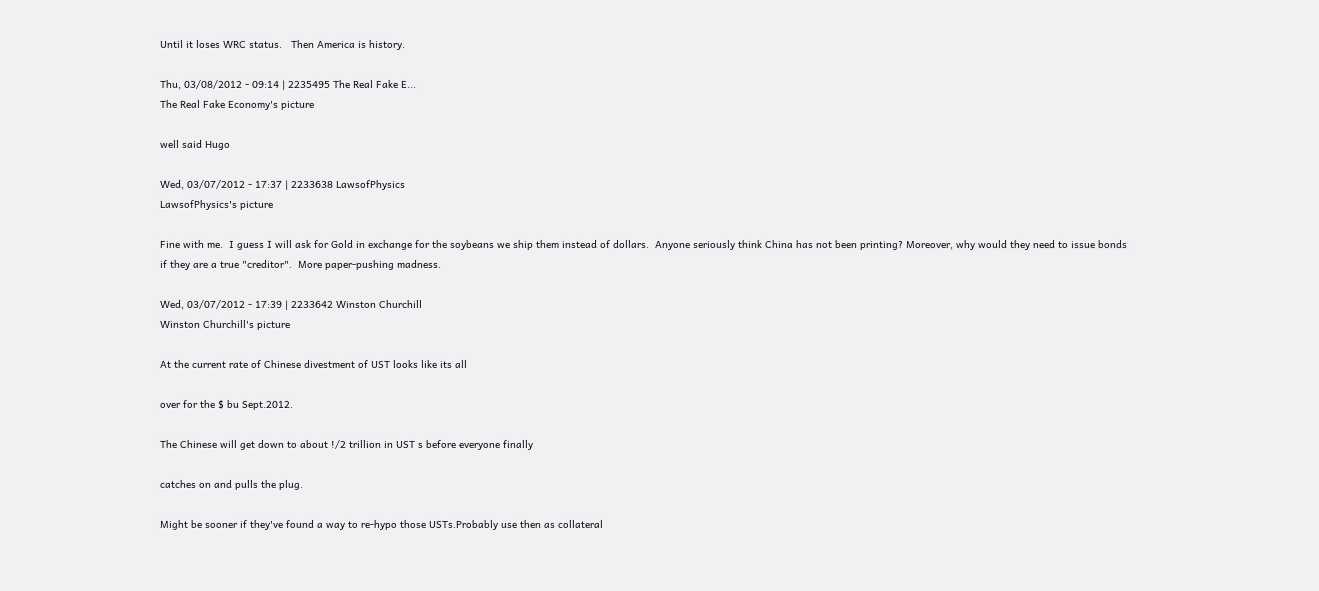Until it loses WRC status.   Then America is history.

Thu, 03/08/2012 - 09:14 | 2235495 The Real Fake E...
The Real Fake Economy's picture

well said Hugo

Wed, 03/07/2012 - 17:37 | 2233638 LawsofPhysics
LawsofPhysics's picture

Fine with me.  I guess I will ask for Gold in exchange for the soybeans we ship them instead of dollars.  Anyone seriously think China has not been printing? Moreover, why would they need to issue bonds if they are a true "creditor".  More paper-pushing madness.

Wed, 03/07/2012 - 17:39 | 2233642 Winston Churchill
Winston Churchill's picture

At the current rate of Chinese divestment of UST looks like its all

over for the $ bu Sept.2012.

The Chinese will get down to about !/2 trillion in UST s before everyone finally

catches on and pulls the plug.

Might be sooner if they've found a way to re-hypo those USTs.Probably use then as collateral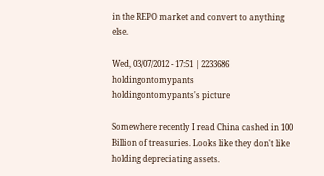in the REPO market and convert to anything else.

Wed, 03/07/2012 - 17:51 | 2233686 holdingontomypants
holdingontomypants's picture

Somewhere recently I read China cashed in 100 Billion of treasuries. Looks like they don't like holding depreciating assets.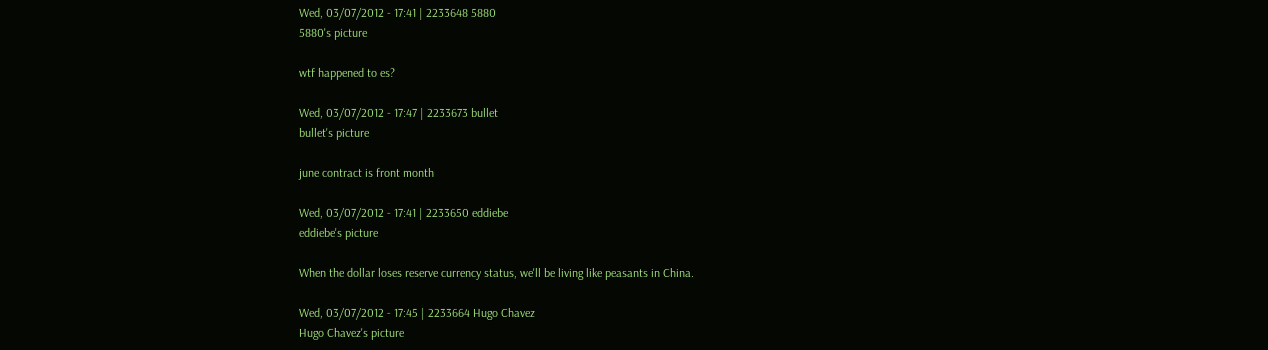Wed, 03/07/2012 - 17:41 | 2233648 5880
5880's picture

wtf happened to es?

Wed, 03/07/2012 - 17:47 | 2233673 bullet
bullet's picture

june contract is front month

Wed, 03/07/2012 - 17:41 | 2233650 eddiebe
eddiebe's picture

When the dollar loses reserve currency status, we'll be living like peasants in China.

Wed, 03/07/2012 - 17:45 | 2233664 Hugo Chavez
Hugo Chavez's picture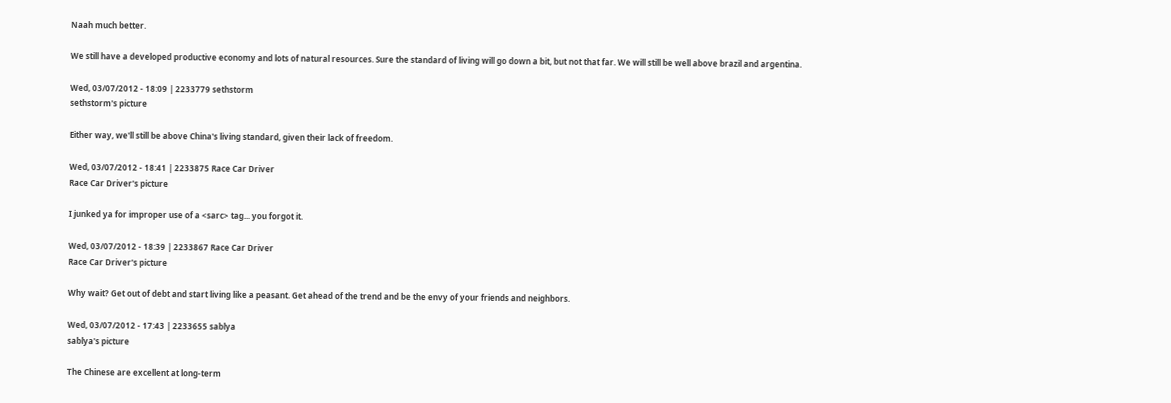Naah much better.

We still have a developed productive economy and lots of natural resources. Sure the standard of living will go down a bit, but not that far. We will still be well above brazil and argentina.

Wed, 03/07/2012 - 18:09 | 2233779 sethstorm
sethstorm's picture

Either way, we'll still be above China's living standard, given their lack of freedom.

Wed, 03/07/2012 - 18:41 | 2233875 Race Car Driver
Race Car Driver's picture

I junked ya for improper use of a <sarc> tag... you forgot it.

Wed, 03/07/2012 - 18:39 | 2233867 Race Car Driver
Race Car Driver's picture

Why wait? Get out of debt and start living like a peasant. Get ahead of the trend and be the envy of your friends and neighbors.

Wed, 03/07/2012 - 17:43 | 2233655 sablya
sablya's picture

The Chinese are excellent at long-term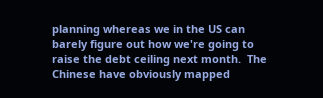planning whereas we in the US can barely figure out how we're going to raise the debt ceiling next month.  The Chinese have obviously mapped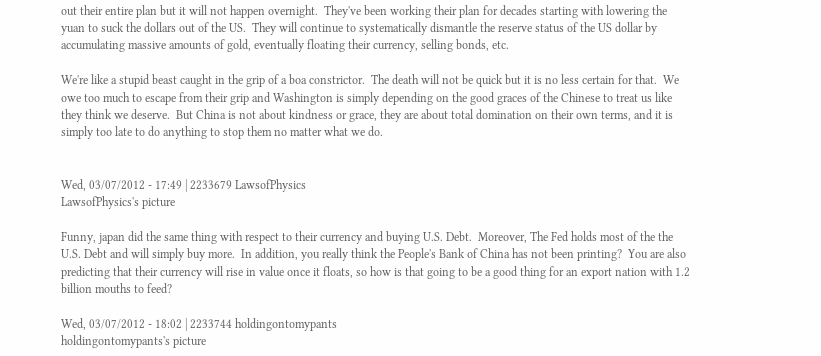out their entire plan but it will not happen overnight.  They've been working their plan for decades starting with lowering the yuan to suck the dollars out of the US.  They will continue to systematically dismantle the reserve status of the US dollar by accumulating massive amounts of gold, eventually floating their currency, selling bonds, etc.

We're like a stupid beast caught in the grip of a boa constrictor.  The death will not be quick but it is no less certain for that.  We owe too much to escape from their grip and Washington is simply depending on the good graces of the Chinese to treat us like they think we deserve.  But China is not about kindness or grace, they are about total domination on their own terms, and it is simply too late to do anything to stop them no matter what we do.


Wed, 03/07/2012 - 17:49 | 2233679 LawsofPhysics
LawsofPhysics's picture

Funny, japan did the same thing with respect to their currency and buying U.S. Debt.  Moreover, The Fed holds most of the the U.S. Debt and will simply buy more.  In addition, you really think the People's Bank of China has not been printing?  You are also predicting that their currency will rise in value once it floats, so how is that going to be a good thing for an export nation with 1.2 billion mouths to feed?

Wed, 03/07/2012 - 18:02 | 2233744 holdingontomypants
holdingontomypants's picture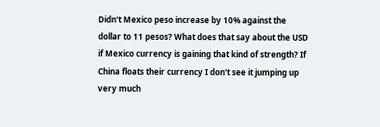Didn't Mexico peso increase by 10% against the dollar to 11 pesos? What does that say about the USD if Mexico currency is gaining that kind of strength? If China floats their currency I don't see it jumping up very much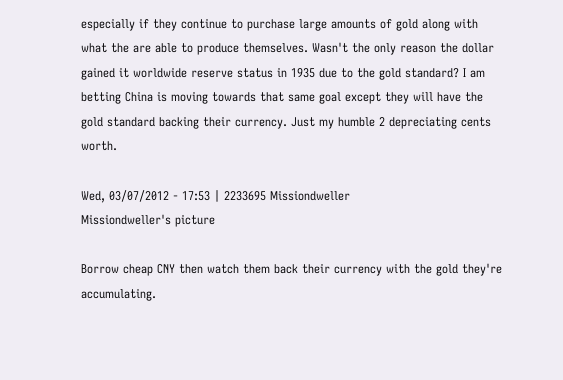especially if they continue to purchase large amounts of gold along with what the are able to produce themselves. Wasn't the only reason the dollar gained it worldwide reserve status in 1935 due to the gold standard? I am betting China is moving towards that same goal except they will have the gold standard backing their currency. Just my humble 2 depreciating cents worth.

Wed, 03/07/2012 - 17:53 | 2233695 Missiondweller
Missiondweller's picture

Borrow cheap CNY then watch them back their currency with the gold they're accumulating.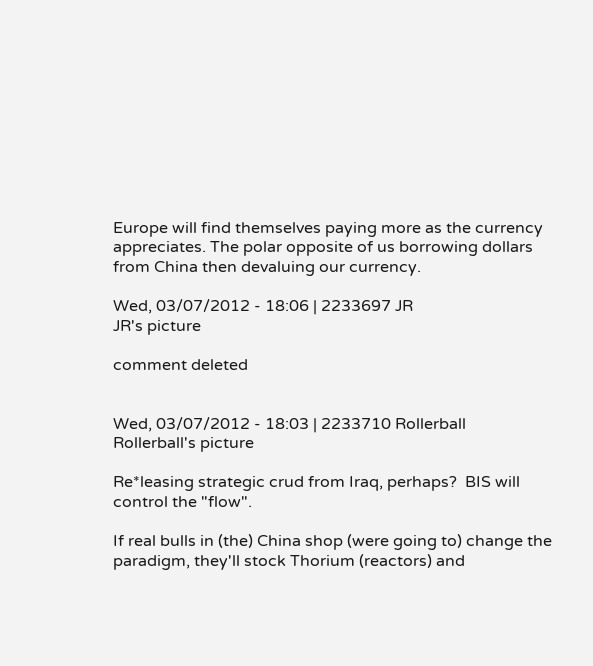Europe will find themselves paying more as the currency appreciates. The polar opposite of us borrowing dollars from China then devaluing our currency.

Wed, 03/07/2012 - 18:06 | 2233697 JR
JR's picture

comment deleted


Wed, 03/07/2012 - 18:03 | 2233710 Rollerball
Rollerball's picture

Re*leasing strategic crud from Iraq, perhaps?  BIS will control the "flow".

If real bulls in (the) China shop (were going to) change the paradigm, they'll stock Thorium (reactors) and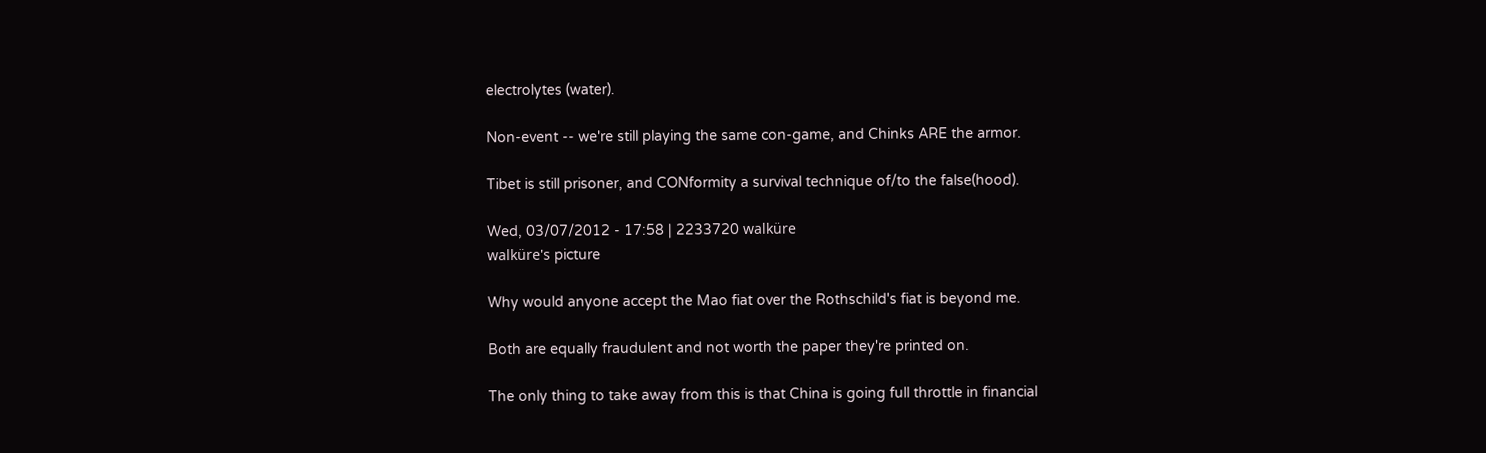electrolytes (water).

Non-event -- we're still playing the same con-game, and Chinks ARE the armor.

Tibet is still prisoner, and CONformity a survival technique of/to the false(hood).

Wed, 03/07/2012 - 17:58 | 2233720 walküre
walküre's picture

Why would anyone accept the Mao fiat over the Rothschild's fiat is beyond me.

Both are equally fraudulent and not worth the paper they're printed on.

The only thing to take away from this is that China is going full throttle in financial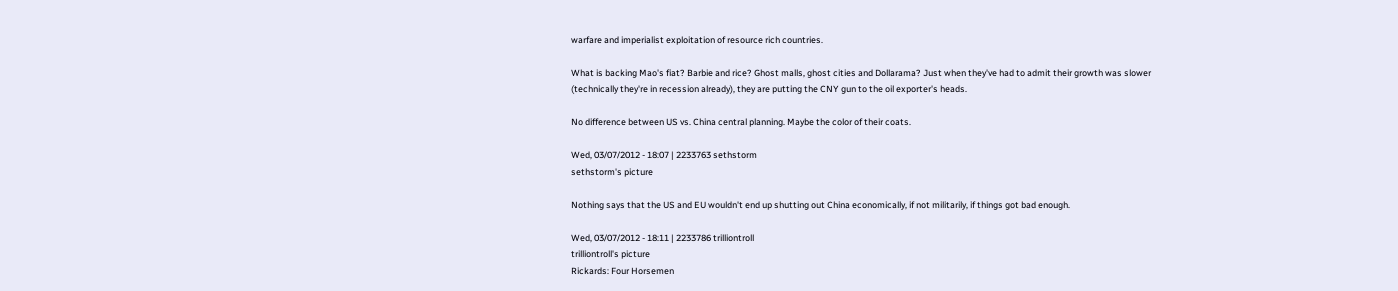warfare and imperialist exploitation of resource rich countries.

What is backing Mao's fiat? Barbie and rice? Ghost malls, ghost cities and Dollarama? Just when they've had to admit their growth was slower (technically they're in recession already), they are putting the CNY gun to the oil exporter's heads.

No difference between US vs. China central planning. Maybe the color of their coats.

Wed, 03/07/2012 - 18:07 | 2233763 sethstorm
sethstorm's picture

Nothing says that the US and EU wouldn't end up shutting out China economically, if not militarily, if things got bad enough.

Wed, 03/07/2012 - 18:11 | 2233786 trilliontroll
trilliontroll's picture
Rickards: Four Horsemen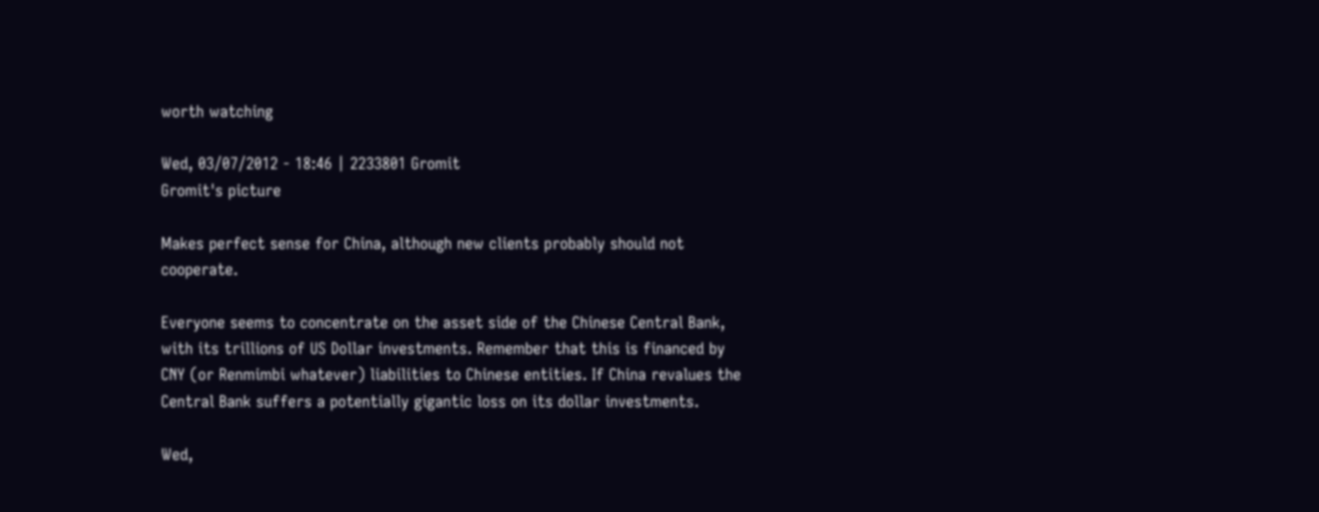worth watching

Wed, 03/07/2012 - 18:46 | 2233801 Gromit
Gromit's picture

Makes perfect sense for China, although new clients probably should not cooperate.

Everyone seems to concentrate on the asset side of the Chinese Central Bank, with its trillions of US Dollar investments. Remember that this is financed by CNY (or Renmimbi whatever) liabilities to Chinese entities. If China revalues the Central Bank suffers a potentially gigantic loss on its dollar investments.

Wed,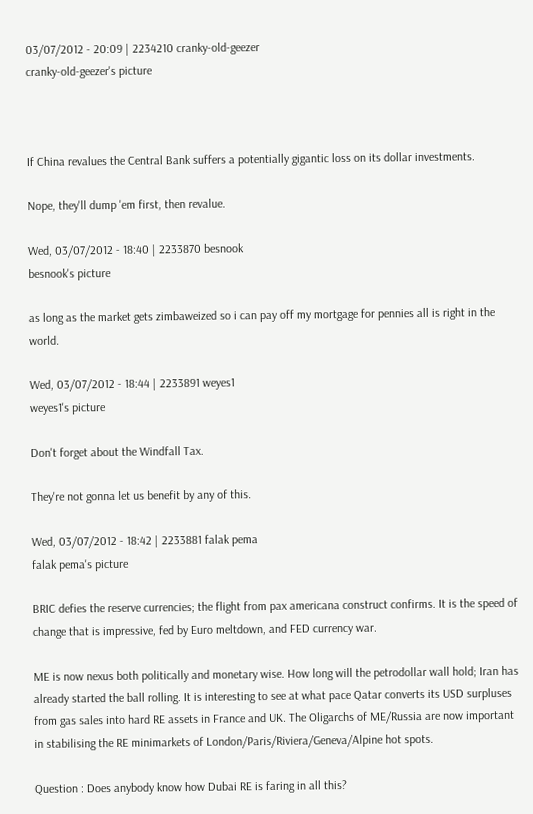03/07/2012 - 20:09 | 2234210 cranky-old-geezer
cranky-old-geezer's picture



If China revalues the Central Bank suffers a potentially gigantic loss on its dollar investments.

Nope, they'll dump 'em first, then revalue.

Wed, 03/07/2012 - 18:40 | 2233870 besnook
besnook's picture

as long as the market gets zimbaweized so i can pay off my mortgage for pennies all is right in the world.

Wed, 03/07/2012 - 18:44 | 2233891 weyes1
weyes1's picture

Don't forget about the Windfall Tax.

They're not gonna let us benefit by any of this.

Wed, 03/07/2012 - 18:42 | 2233881 falak pema
falak pema's picture

BRIC defies the reserve currencies; the flight from pax americana construct confirms. It is the speed of change that is impressive, fed by Euro meltdown, and FED currency war.

ME is now nexus both politically and monetary wise. How long will the petrodollar wall hold; Iran has already started the ball rolling. It is interesting to see at what pace Qatar converts its USD surpluses from gas sales into hard RE assets in France and UK. The Oligarchs of ME/Russia are now important in stabilising the RE minimarkets of London/Paris/Riviera/Geneva/Alpine hot spots.

Question : Does anybody know how Dubai RE is faring in all this?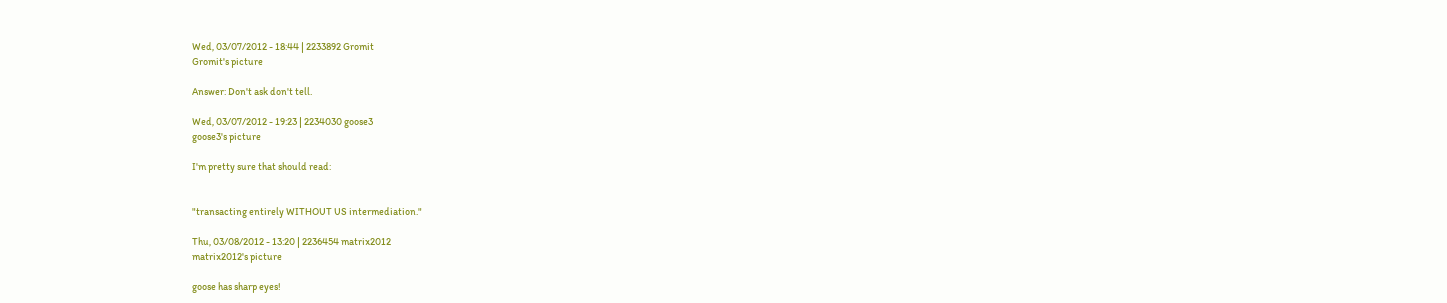Wed, 03/07/2012 - 18:44 | 2233892 Gromit
Gromit's picture

Answer: Don't ask don't tell.

Wed, 03/07/2012 - 19:23 | 2234030 goose3
goose3's picture

I'm pretty sure that should read:


"transacting entirely WITHOUT US intermediation."

Thu, 03/08/2012 - 13:20 | 2236454 matrix2012
matrix2012's picture

goose has sharp eyes!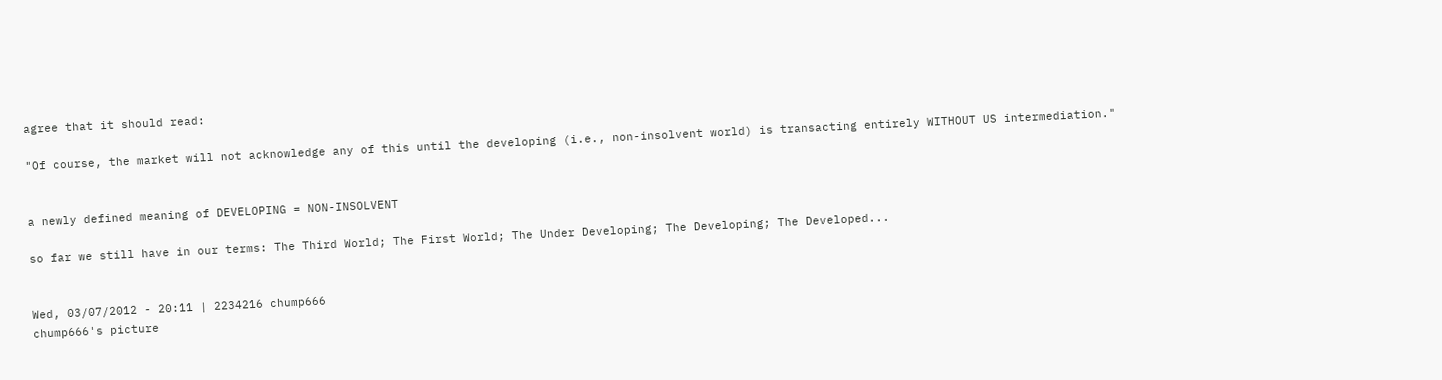agree that it should read:

"Of course, the market will not acknowledge any of this until the developing (i.e., non-insolvent world) is transacting entirely WITHOUT US intermediation."


a newly defined meaning of DEVELOPING = NON-INSOLVENT

so far we still have in our terms: The Third World; The First World; The Under Developing; The Developing; The Developed...


Wed, 03/07/2012 - 20:11 | 2234216 chump666
chump666's picture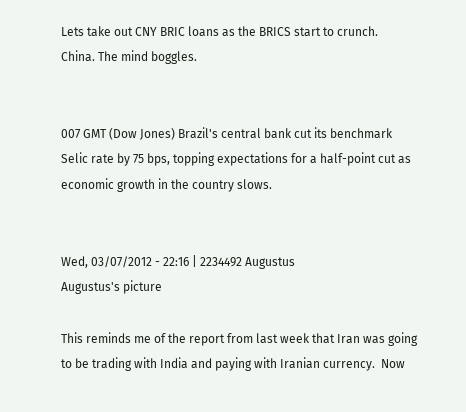Lets take out CNY BRIC loans as the BRICS start to crunch.  China. The mind boggles.


007 GMT (Dow Jones) Brazil's central bank cut its benchmark Selic rate by 75 bps, topping expectations for a half-point cut as economic growth in the country slows.


Wed, 03/07/2012 - 22:16 | 2234492 Augustus
Augustus's picture

This reminds me of the report from last week that Iran was going to be trading with India and paying with Iranian currency.  Now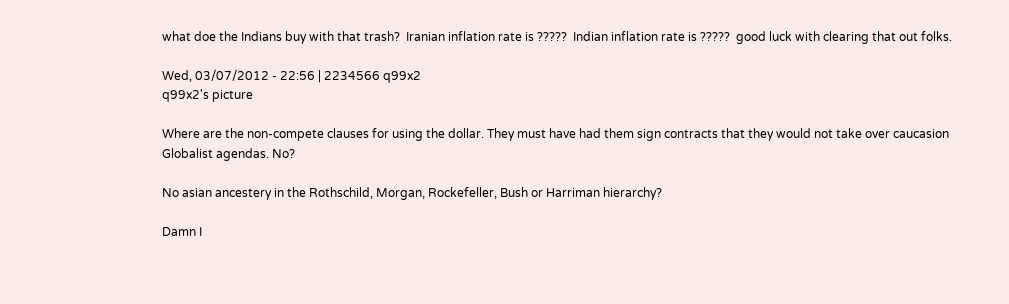what doe the Indians buy with that trash?  Iranian inflation rate is ?????  Indian inflation rate is ?????  good luck with clearing that out folks.

Wed, 03/07/2012 - 22:56 | 2234566 q99x2
q99x2's picture

Where are the non-compete clauses for using the dollar. They must have had them sign contracts that they would not take over caucasion Globalist agendas. No?

No asian ancestery in the Rothschild, Morgan, Rockefeller, Bush or Harriman hierarchy?

Damn I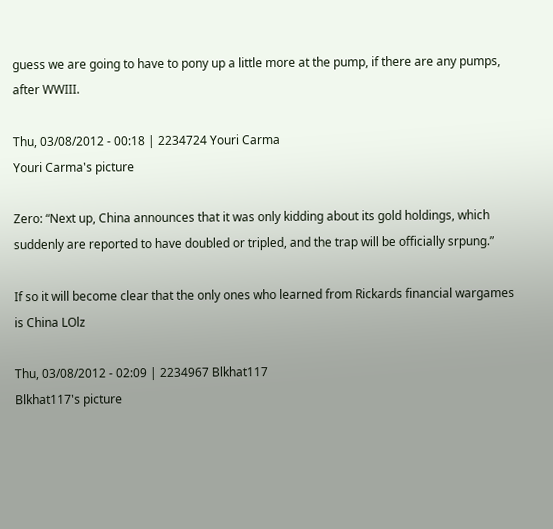guess we are going to have to pony up a little more at the pump, if there are any pumps, after WWIII.

Thu, 03/08/2012 - 00:18 | 2234724 Youri Carma
Youri Carma's picture

Zero: “Next up, China announces that it was only kidding about its gold holdings, which suddenly are reported to have doubled or tripled, and the trap will be officially srpung.”

If so it will become clear that the only ones who learned from Rickards financial wargames is China LOlz

Thu, 03/08/2012 - 02:09 | 2234967 Blkhat117
Blkhat117's picture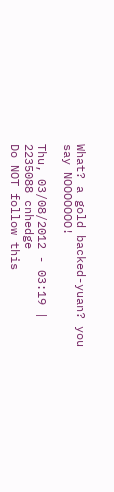What? a gold backed-yuan? you say NOOOOOOO!

Thu, 03/08/2012 - 03:19 | 2235088 cnhedge
Do NOT follow this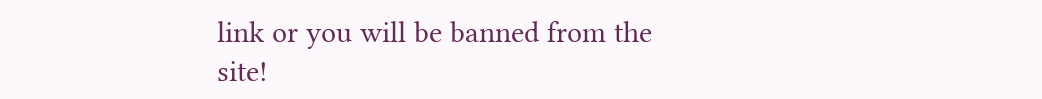link or you will be banned from the site!